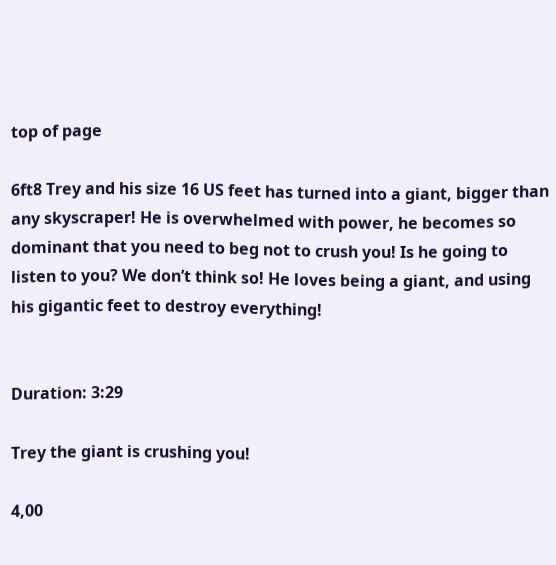top of page

6ft8 Trey and his size 16 US feet has turned into a giant, bigger than any skyscraper! He is overwhelmed with power, he becomes so dominant that you need to beg not to crush you! Is he going to listen to you? We don’t think so! He loves being a giant, and using his gigantic feet to destroy everything!


Duration: 3:29

Trey the giant is crushing you!

4,00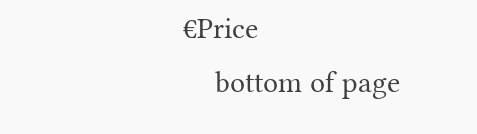€Price
    bottom of page